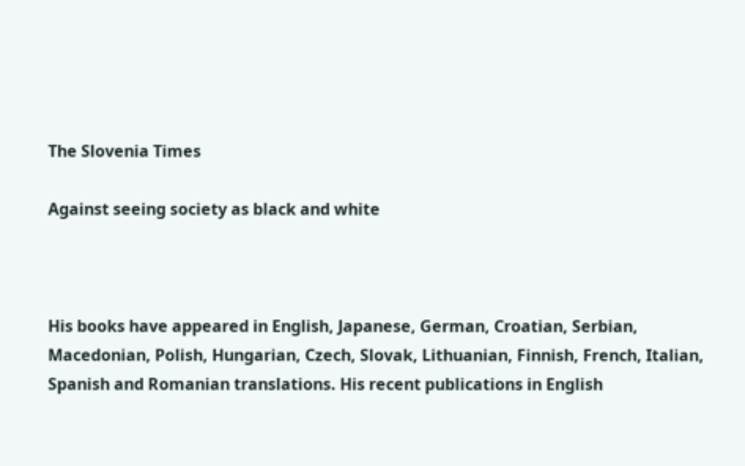The Slovenia Times

Against seeing society as black and white



His books have appeared in English, Japanese, German, Croatian, Serbian, Macedonian, Polish, Hungarian, Czech, Slovak, Lithuanian, Finnish, French, Italian, Spanish and Romanian translations. His recent publications in English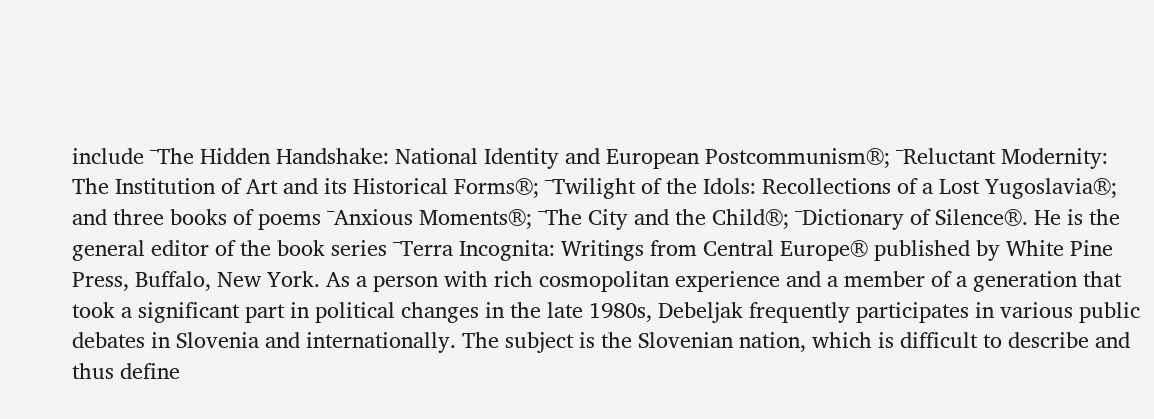include ¯The Hidden Handshake: National Identity and European Postcommunism®; ¯Reluctant Modernity: The Institution of Art and its Historical Forms®; ¯Twilight of the Idols: Recollections of a Lost Yugoslavia®; and three books of poems ¯Anxious Moments®; ¯The City and the Child®; ¯Dictionary of Silence®. He is the general editor of the book series ¯Terra Incognita: Writings from Central Europe® published by White Pine Press, Buffalo, New York. As a person with rich cosmopolitan experience and a member of a generation that took a significant part in political changes in the late 1980s, Debeljak frequently participates in various public debates in Slovenia and internationally. The subject is the Slovenian nation, which is difficult to describe and thus define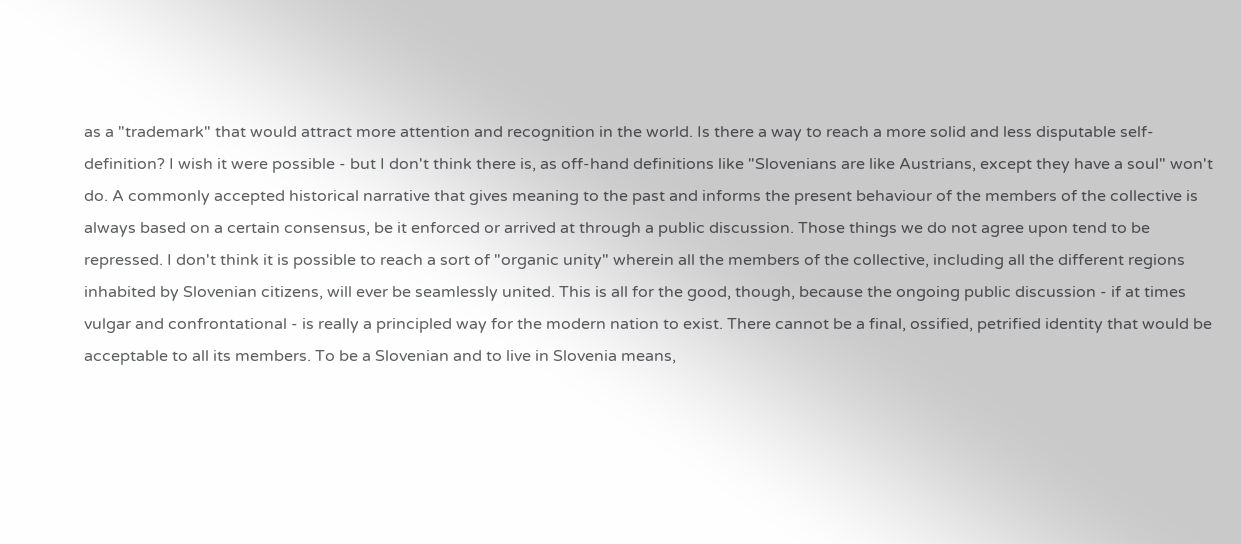as a "trademark" that would attract more attention and recognition in the world. Is there a way to reach a more solid and less disputable self-definition? I wish it were possible - but I don't think there is, as off-hand definitions like "Slovenians are like Austrians, except they have a soul" won't do. A commonly accepted historical narrative that gives meaning to the past and informs the present behaviour of the members of the collective is always based on a certain consensus, be it enforced or arrived at through a public discussion. Those things we do not agree upon tend to be repressed. I don't think it is possible to reach a sort of "organic unity" wherein all the members of the collective, including all the different regions inhabited by Slovenian citizens, will ever be seamlessly united. This is all for the good, though, because the ongoing public discussion - if at times vulgar and confrontational - is really a principled way for the modern nation to exist. There cannot be a final, ossified, petrified identity that would be acceptable to all its members. To be a Slovenian and to live in Slovenia means,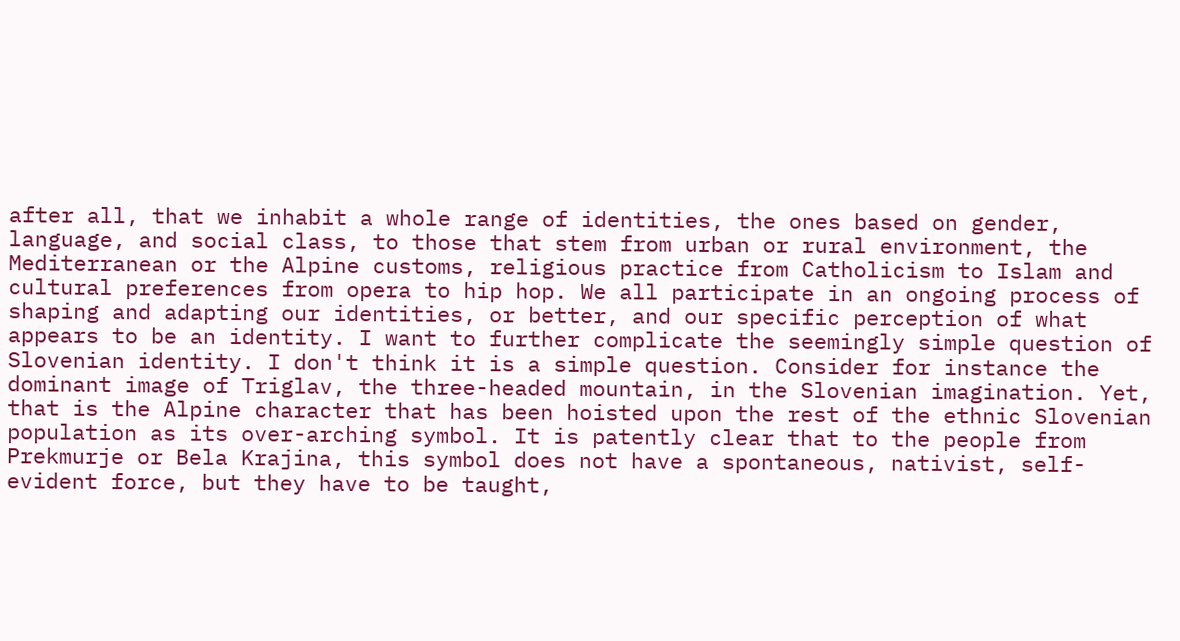after all, that we inhabit a whole range of identities, the ones based on gender, language, and social class, to those that stem from urban or rural environment, the Mediterranean or the Alpine customs, religious practice from Catholicism to Islam and cultural preferences from opera to hip hop. We all participate in an ongoing process of shaping and adapting our identities, or better, and our specific perception of what appears to be an identity. I want to further complicate the seemingly simple question of Slovenian identity. I don't think it is a simple question. Consider for instance the dominant image of Triglav, the three-headed mountain, in the Slovenian imagination. Yet, that is the Alpine character that has been hoisted upon the rest of the ethnic Slovenian population as its over-arching symbol. It is patently clear that to the people from Prekmurje or Bela Krajina, this symbol does not have a spontaneous, nativist, self-evident force, but they have to be taught,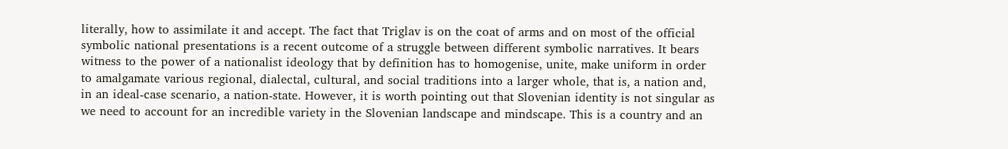literally, how to assimilate it and accept. The fact that Triglav is on the coat of arms and on most of the official symbolic national presentations is a recent outcome of a struggle between different symbolic narratives. It bears witness to the power of a nationalist ideology that by definition has to homogenise, unite, make uniform in order to amalgamate various regional, dialectal, cultural, and social traditions into a larger whole, that is, a nation and, in an ideal-case scenario, a nation-state. However, it is worth pointing out that Slovenian identity is not singular as we need to account for an incredible variety in the Slovenian landscape and mindscape. This is a country and an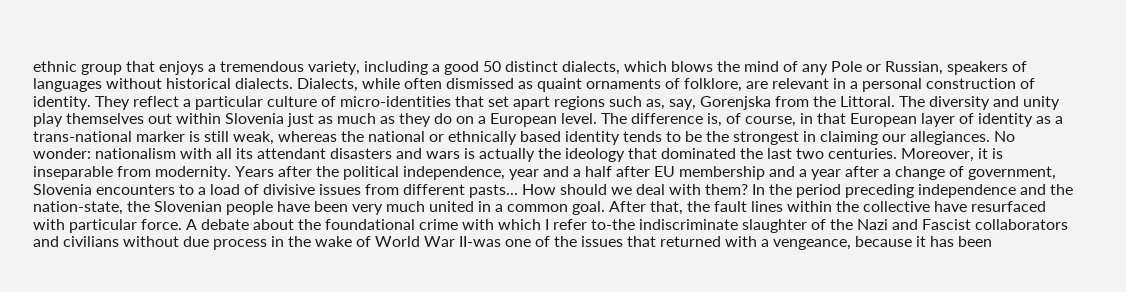ethnic group that enjoys a tremendous variety, including a good 50 distinct dialects, which blows the mind of any Pole or Russian, speakers of languages without historical dialects. Dialects, while often dismissed as quaint ornaments of folklore, are relevant in a personal construction of identity. They reflect a particular culture of micro-identities that set apart regions such as, say, Gorenjska from the Littoral. The diversity and unity play themselves out within Slovenia just as much as they do on a European level. The difference is, of course, in that European layer of identity as a trans-national marker is still weak, whereas the national or ethnically based identity tends to be the strongest in claiming our allegiances. No wonder: nationalism with all its attendant disasters and wars is actually the ideology that dominated the last two centuries. Moreover, it is inseparable from modernity. Years after the political independence, year and a half after EU membership and a year after a change of government, Slovenia encounters to a load of divisive issues from different pasts... How should we deal with them? In the period preceding independence and the nation-state, the Slovenian people have been very much united in a common goal. After that, the fault lines within the collective have resurfaced with particular force. A debate about the foundational crime with which I refer to-the indiscriminate slaughter of the Nazi and Fascist collaborators and civilians without due process in the wake of World War II-was one of the issues that returned with a vengeance, because it has been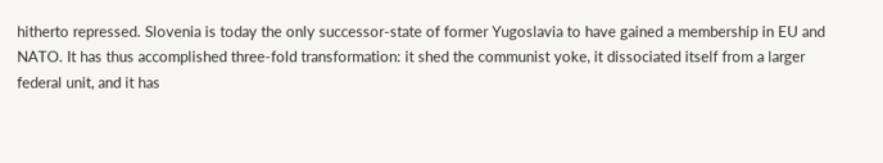hitherto repressed. Slovenia is today the only successor-state of former Yugoslavia to have gained a membership in EU and NATO. It has thus accomplished three-fold transformation: it shed the communist yoke, it dissociated itself from a larger federal unit, and it has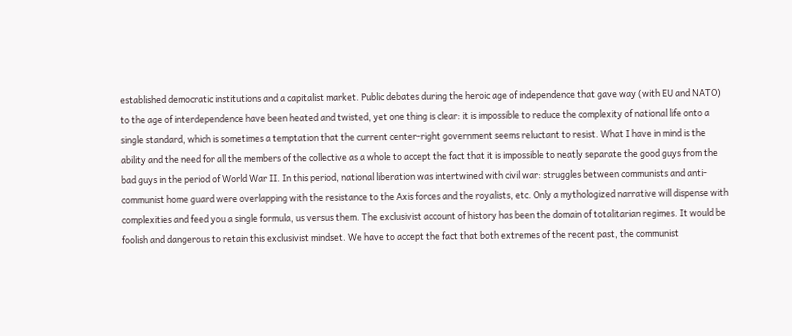established democratic institutions and a capitalist market. Public debates during the heroic age of independence that gave way (with EU and NATO) to the age of interdependence have been heated and twisted, yet one thing is clear: it is impossible to reduce the complexity of national life onto a single standard, which is sometimes a temptation that the current center-right government seems reluctant to resist. What I have in mind is the ability and the need for all the members of the collective as a whole to accept the fact that it is impossible to neatly separate the good guys from the bad guys in the period of World War II. In this period, national liberation was intertwined with civil war: struggles between communists and anti-communist home guard were overlapping with the resistance to the Axis forces and the royalists, etc. Only a mythologized narrative will dispense with complexities and feed you a single formula, us versus them. The exclusivist account of history has been the domain of totalitarian regimes. It would be foolish and dangerous to retain this exclusivist mindset. We have to accept the fact that both extremes of the recent past, the communist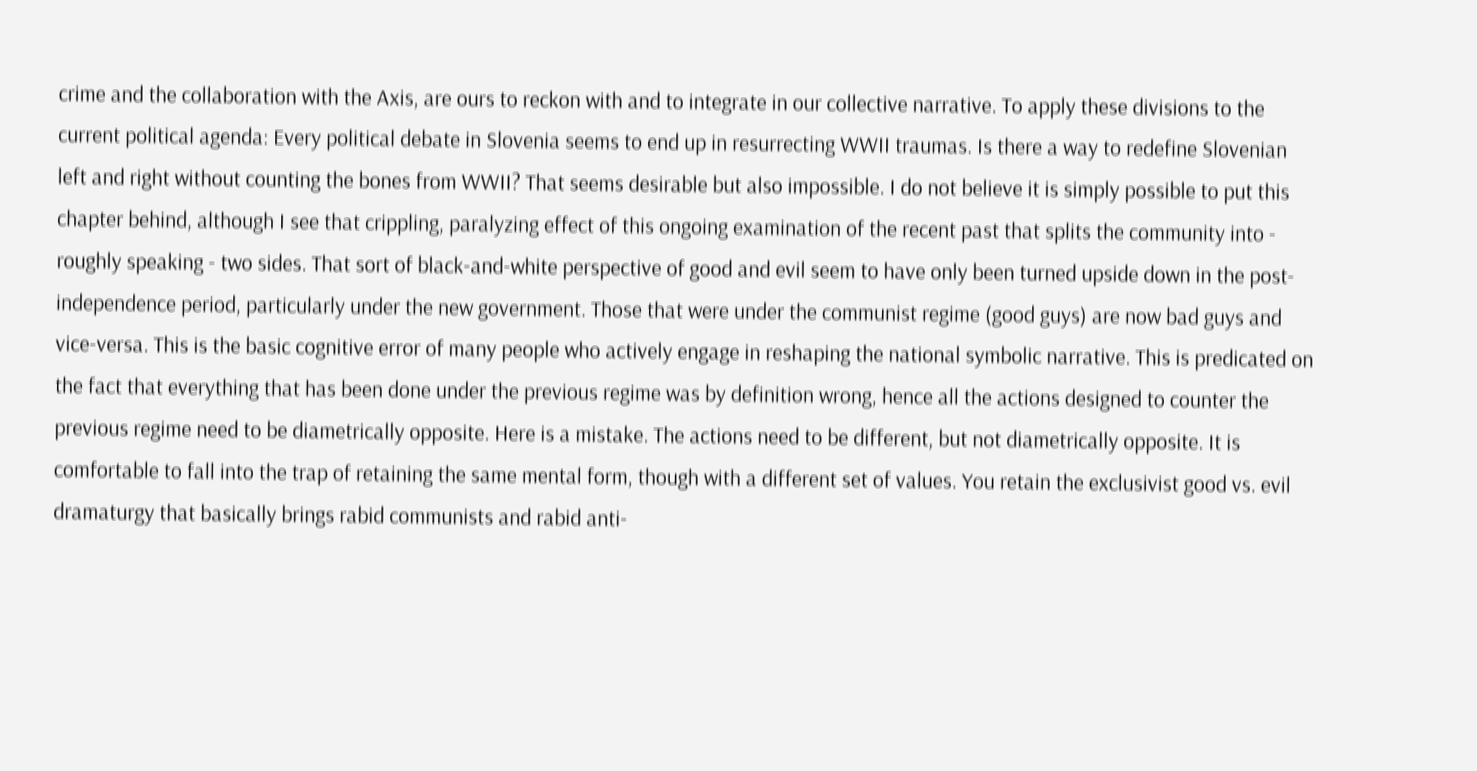crime and the collaboration with the Axis, are ours to reckon with and to integrate in our collective narrative. To apply these divisions to the current political agenda: Every political debate in Slovenia seems to end up in resurrecting WWII traumas. Is there a way to redefine Slovenian left and right without counting the bones from WWII? That seems desirable but also impossible. I do not believe it is simply possible to put this chapter behind, although I see that crippling, paralyzing effect of this ongoing examination of the recent past that splits the community into - roughly speaking - two sides. That sort of black-and-white perspective of good and evil seem to have only been turned upside down in the post-independence period, particularly under the new government. Those that were under the communist regime (good guys) are now bad guys and vice-versa. This is the basic cognitive error of many people who actively engage in reshaping the national symbolic narrative. This is predicated on the fact that everything that has been done under the previous regime was by definition wrong, hence all the actions designed to counter the previous regime need to be diametrically opposite. Here is a mistake. The actions need to be different, but not diametrically opposite. It is comfortable to fall into the trap of retaining the same mental form, though with a different set of values. You retain the exclusivist good vs. evil dramaturgy that basically brings rabid communists and rabid anti-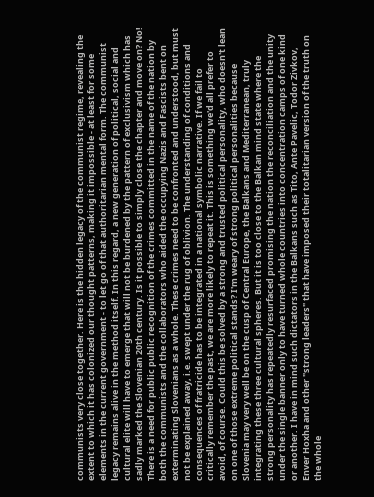communists very close together. Here is the hidden legacy of the communist regime, revealing the extent to which it has colonized our thought patterns, making it impossible - at least for some elements in the current government - to let go of that authoritarian mental form. The communist legacy remains alive in the method itself. In this regard, a new generation of political, social and cultural elite will have to emerge that will not be burdened by the pattern of exclusivism which has sadly marked the Slovenian 20th century. Is it possible to simply close the chapter and move on? No! There is a need for public public recognition of the crimes committed in the name of the nation by both the communists and the collaborators who aided the occupying Nazis and Fascists bent on exterminating Slovenians as a whole. These crimes need to be confronted and understood, but must not be explained away, i.e. swept under the rug of oblivion. The understanding of conditions and consequences of fratricide has to be integrated in a national symbolic narrative. If we fail to critically remember the past, we are more likely to repeat it. This is something we'd all prefer to avoid, of course. Could this be solved by a strong and trusted political personality, who doesn't lean on one of those extreme political stands? I'm weary of strong political personalities because Slovenia may very well be on the cusp of Central Europe, the Balkans and Mediterranean, truly integrating these three cultural spheres. But it is too close to the Balkan mind state where the strong personality has repeatedly resurfaced promising the nation the reconciliation and the unity under the single banner only to have turned whole countries into concentration camps of one kind or another. I have in mind such dictators in the Balkans such as Tito, Ante Pavelic, Todor Zivkov, Enver Hoxha and other "strong leaders" that have imposed their totalitarian version of the truth on the whole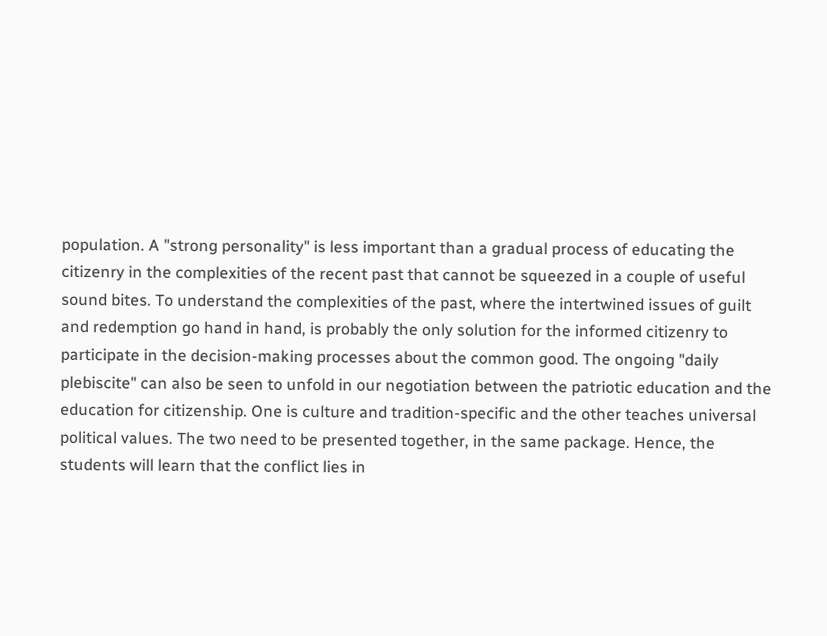population. A "strong personality" is less important than a gradual process of educating the citizenry in the complexities of the recent past that cannot be squeezed in a couple of useful sound bites. To understand the complexities of the past, where the intertwined issues of guilt and redemption go hand in hand, is probably the only solution for the informed citizenry to participate in the decision-making processes about the common good. The ongoing "daily plebiscite" can also be seen to unfold in our negotiation between the patriotic education and the education for citizenship. One is culture and tradition-specific and the other teaches universal political values. The two need to be presented together, in the same package. Hence, the students will learn that the conflict lies in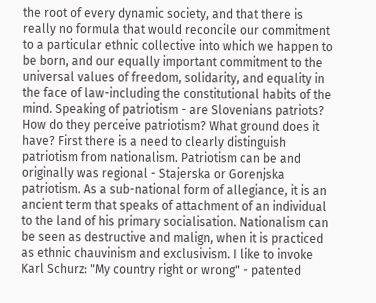the root of every dynamic society, and that there is really no formula that would reconcile our commitment to a particular ethnic collective into which we happen to be born, and our equally important commitment to the universal values of freedom, solidarity, and equality in the face of law-including the constitutional habits of the mind. Speaking of patriotism - are Slovenians patriots? How do they perceive patriotism? What ground does it have? First there is a need to clearly distinguish patriotism from nationalism. Patriotism can be and originally was regional - Stajerska or Gorenjska patriotism. As a sub-national form of allegiance, it is an ancient term that speaks of attachment of an individual to the land of his primary socialisation. Nationalism can be seen as destructive and malign, when it is practiced as ethnic chauvinism and exclusivism. I like to invoke Karl Schurz: "My country right or wrong" - patented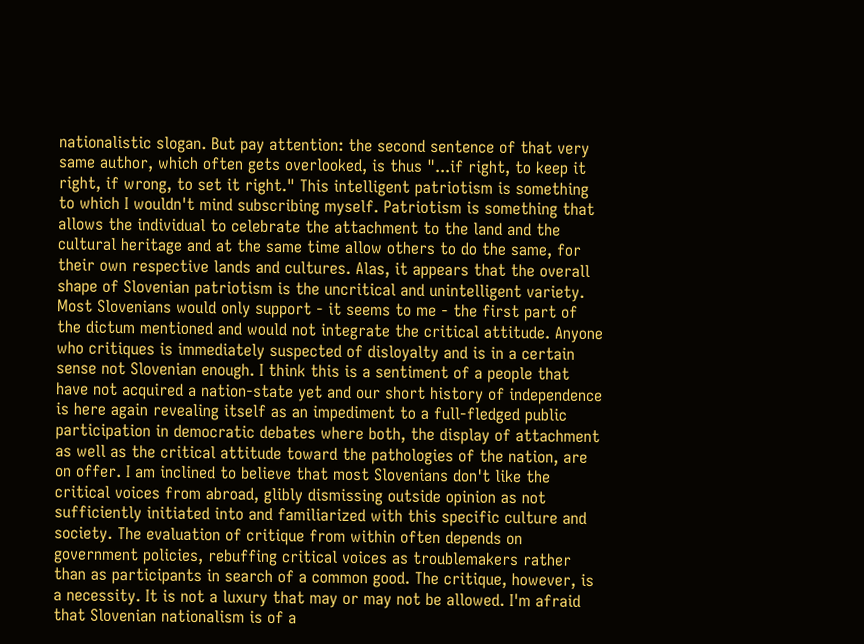nationalistic slogan. But pay attention: the second sentence of that very same author, which often gets overlooked, is thus "...if right, to keep it right, if wrong, to set it right." This intelligent patriotism is something to which I wouldn't mind subscribing myself. Patriotism is something that allows the individual to celebrate the attachment to the land and the cultural heritage and at the same time allow others to do the same, for their own respective lands and cultures. Alas, it appears that the overall shape of Slovenian patriotism is the uncritical and unintelligent variety. Most Slovenians would only support - it seems to me - the first part of the dictum mentioned and would not integrate the critical attitude. Anyone who critiques is immediately suspected of disloyalty and is in a certain sense not Slovenian enough. I think this is a sentiment of a people that have not acquired a nation-state yet and our short history of independence is here again revealing itself as an impediment to a full-fledged public participation in democratic debates where both, the display of attachment as well as the critical attitude toward the pathologies of the nation, are on offer. I am inclined to believe that most Slovenians don't like the critical voices from abroad, glibly dismissing outside opinion as not sufficiently initiated into and familiarized with this specific culture and society. The evaluation of critique from within often depends on government policies, rebuffing critical voices as troublemakers rather than as participants in search of a common good. The critique, however, is a necessity. It is not a luxury that may or may not be allowed. I'm afraid that Slovenian nationalism is of a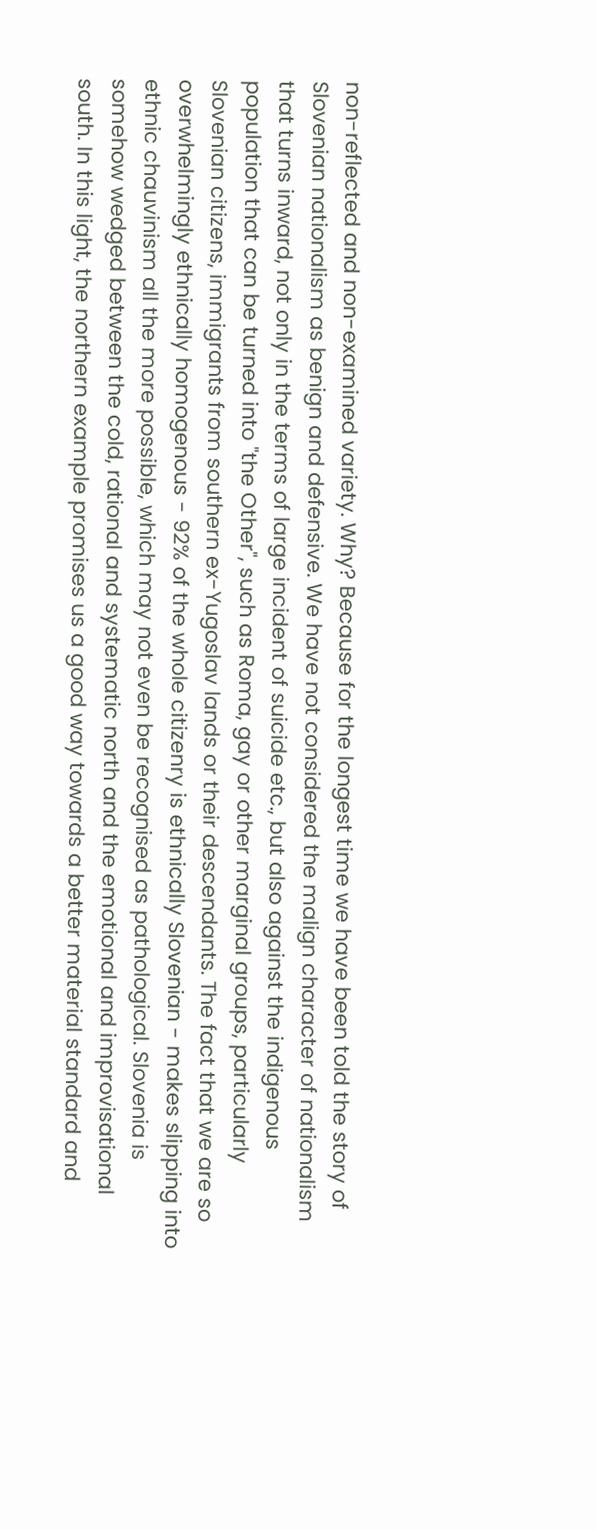non-reflected and non-examined variety. Why? Because for the longest time we have been told the story of Slovenian nationalism as benign and defensive. We have not considered the malign character of nationalism that turns inward, not only in the terms of large incident of suicide etc., but also against the indigenous population that can be turned into "the Other", such as Roma, gay or other marginal groups, particularly Slovenian citizens, immigrants from southern ex-Yugoslav lands or their descendants. The fact that we are so overwhelmingly ethnically homogenous - 92% of the whole citizenry is ethnically Slovenian - makes slipping into ethnic chauvinism all the more possible, which may not even be recognised as pathological. Slovenia is somehow wedged between the cold, rational and systematic north and the emotional and improvisational south. In this light, the northern example promises us a good way towards a better material standard and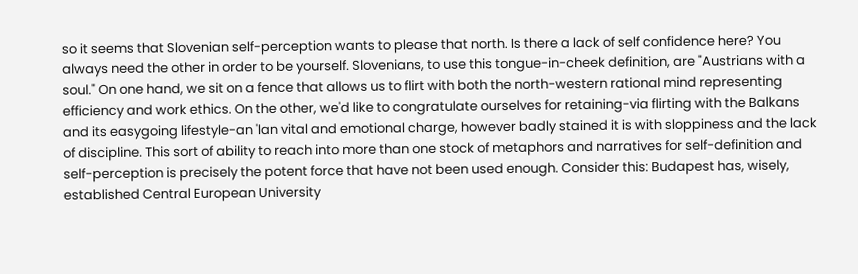so it seems that Slovenian self-perception wants to please that north. Is there a lack of self confidence here? You always need the other in order to be yourself. Slovenians, to use this tongue-in-cheek definition, are "Austrians with a soul." On one hand, we sit on a fence that allows us to flirt with both the north-western rational mind representing efficiency and work ethics. On the other, we'd like to congratulate ourselves for retaining-via flirting with the Balkans and its easygoing lifestyle-an 'lan vital and emotional charge, however badly stained it is with sloppiness and the lack of discipline. This sort of ability to reach into more than one stock of metaphors and narratives for self-definition and self-perception is precisely the potent force that have not been used enough. Consider this: Budapest has, wisely, established Central European University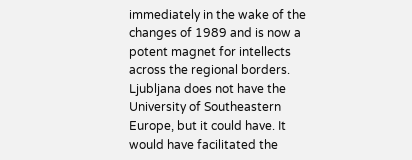immediately in the wake of the changes of 1989 and is now a potent magnet for intellects across the regional borders. Ljubljana does not have the University of Southeastern Europe, but it could have. It would have facilitated the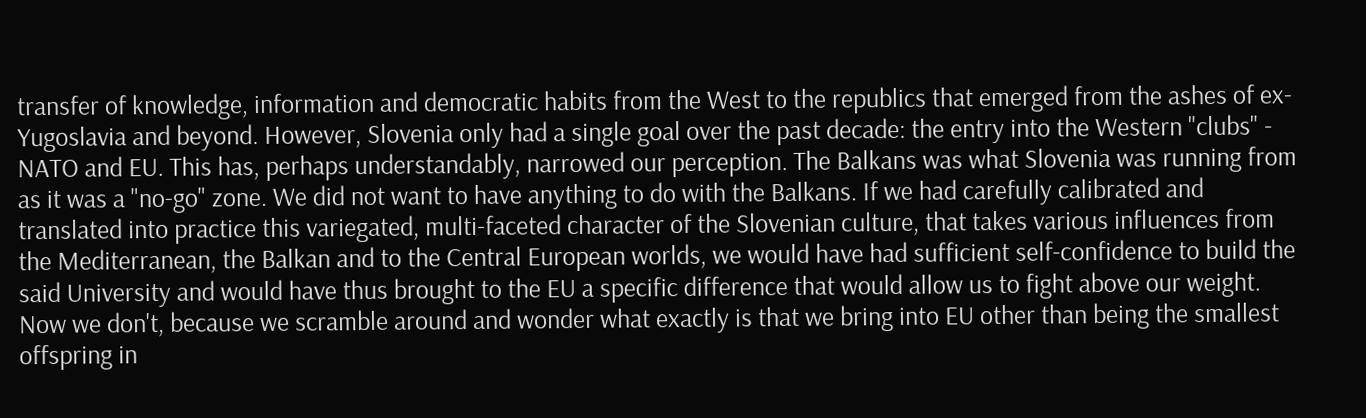transfer of knowledge, information and democratic habits from the West to the republics that emerged from the ashes of ex-Yugoslavia and beyond. However, Slovenia only had a single goal over the past decade: the entry into the Western "clubs" - NATO and EU. This has, perhaps understandably, narrowed our perception. The Balkans was what Slovenia was running from as it was a "no-go" zone. We did not want to have anything to do with the Balkans. If we had carefully calibrated and translated into practice this variegated, multi-faceted character of the Slovenian culture, that takes various influences from the Mediterranean, the Balkan and to the Central European worlds, we would have had sufficient self-confidence to build the said University and would have thus brought to the EU a specific difference that would allow us to fight above our weight. Now we don't, because we scramble around and wonder what exactly is that we bring into EU other than being the smallest offspring in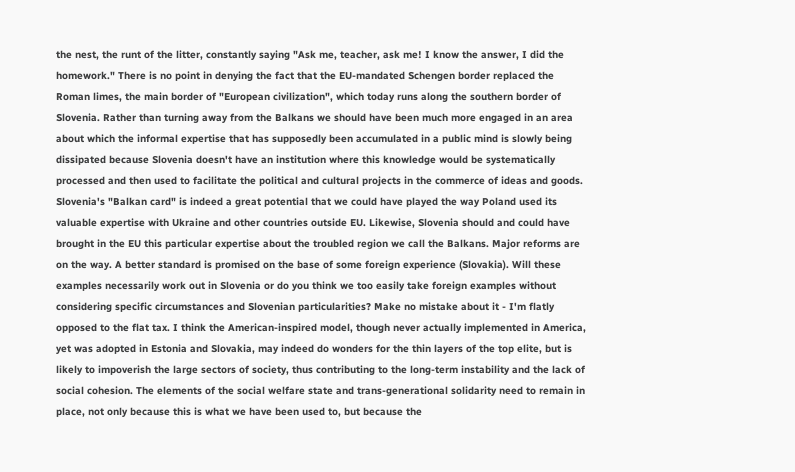the nest, the runt of the litter, constantly saying "Ask me, teacher, ask me! I know the answer, I did the homework." There is no point in denying the fact that the EU-mandated Schengen border replaced the Roman limes, the main border of "European civilization", which today runs along the southern border of Slovenia. Rather than turning away from the Balkans we should have been much more engaged in an area about which the informal expertise that has supposedly been accumulated in a public mind is slowly being dissipated because Slovenia doesn't have an institution where this knowledge would be systematically processed and then used to facilitate the political and cultural projects in the commerce of ideas and goods. Slovenia's "Balkan card" is indeed a great potential that we could have played the way Poland used its valuable expertise with Ukraine and other countries outside EU. Likewise, Slovenia should and could have brought in the EU this particular expertise about the troubled region we call the Balkans. Major reforms are on the way. A better standard is promised on the base of some foreign experience (Slovakia). Will these examples necessarily work out in Slovenia or do you think we too easily take foreign examples without considering specific circumstances and Slovenian particularities? Make no mistake about it - I'm flatly opposed to the flat tax. I think the American-inspired model, though never actually implemented in America, yet was adopted in Estonia and Slovakia, may indeed do wonders for the thin layers of the top elite, but is likely to impoverish the large sectors of society, thus contributing to the long-term instability and the lack of social cohesion. The elements of the social welfare state and trans-generational solidarity need to remain in place, not only because this is what we have been used to, but because the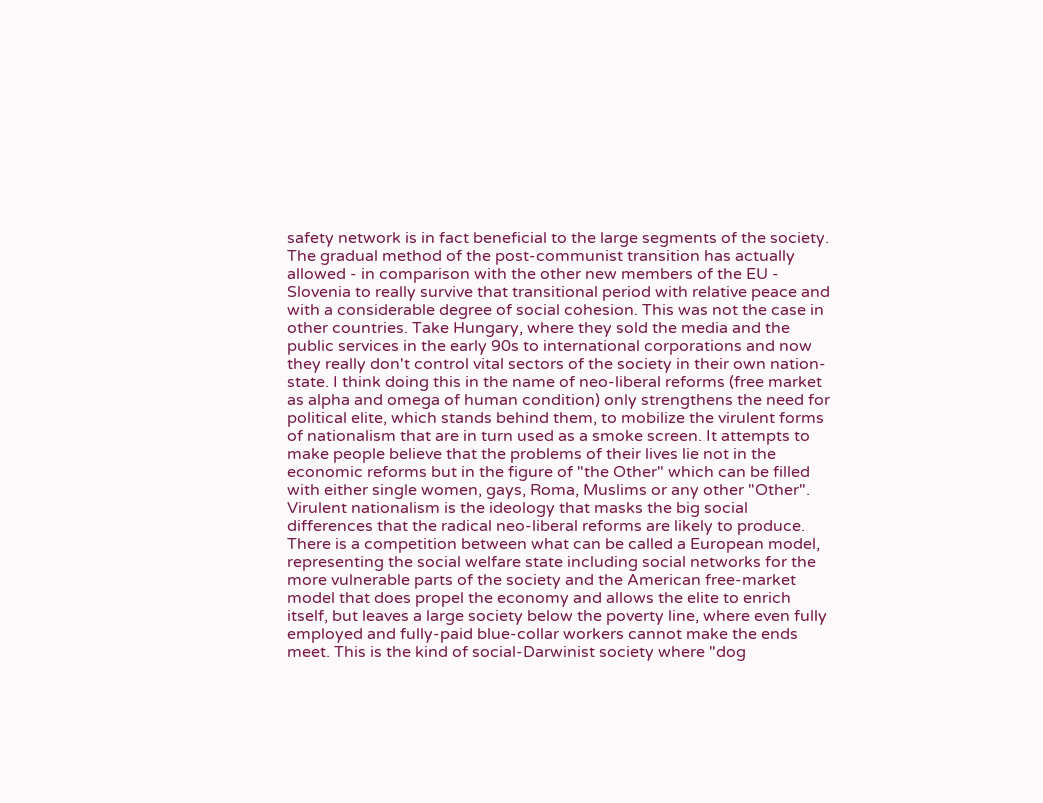safety network is in fact beneficial to the large segments of the society. The gradual method of the post-communist transition has actually allowed - in comparison with the other new members of the EU - Slovenia to really survive that transitional period with relative peace and with a considerable degree of social cohesion. This was not the case in other countries. Take Hungary, where they sold the media and the public services in the early 90s to international corporations and now they really don't control vital sectors of the society in their own nation-state. I think doing this in the name of neo-liberal reforms (free market as alpha and omega of human condition) only strengthens the need for political elite, which stands behind them, to mobilize the virulent forms of nationalism that are in turn used as a smoke screen. It attempts to make people believe that the problems of their lives lie not in the economic reforms but in the figure of "the Other" which can be filled with either single women, gays, Roma, Muslims or any other "Other". Virulent nationalism is the ideology that masks the big social differences that the radical neo-liberal reforms are likely to produce. There is a competition between what can be called a European model, representing the social welfare state including social networks for the more vulnerable parts of the society and the American free-market model that does propel the economy and allows the elite to enrich itself, but leaves a large society below the poverty line, where even fully employed and fully-paid blue-collar workers cannot make the ends meet. This is the kind of social-Darwinist society where "dog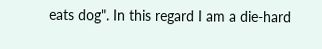eats dog". In this regard I am a die-hard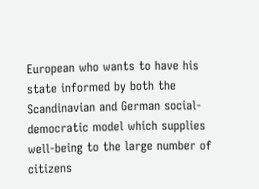European who wants to have his state informed by both the Scandinavian and German social-democratic model which supplies well-being to the large number of citizens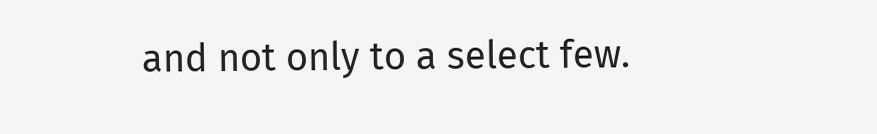and not only to a select few.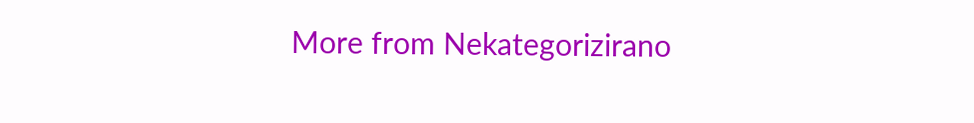More from Nekategorizirano